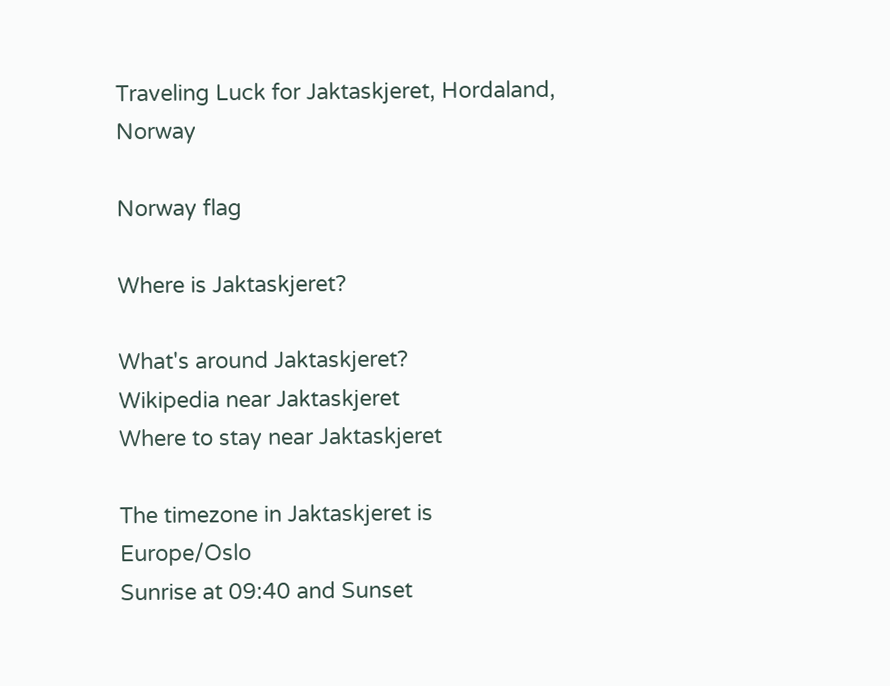Traveling Luck for Jaktaskjeret, Hordaland, Norway

Norway flag

Where is Jaktaskjeret?

What's around Jaktaskjeret?
Wikipedia near Jaktaskjeret
Where to stay near Jaktaskjeret

The timezone in Jaktaskjeret is Europe/Oslo
Sunrise at 09:40 and Sunset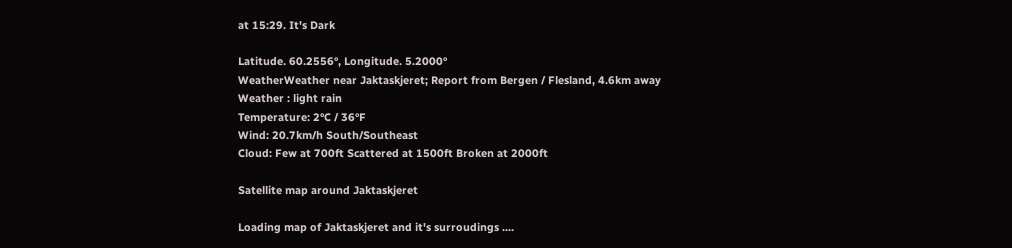at 15:29. It's Dark

Latitude. 60.2556°, Longitude. 5.2000°
WeatherWeather near Jaktaskjeret; Report from Bergen / Flesland, 4.6km away
Weather : light rain
Temperature: 2°C / 36°F
Wind: 20.7km/h South/Southeast
Cloud: Few at 700ft Scattered at 1500ft Broken at 2000ft

Satellite map around Jaktaskjeret

Loading map of Jaktaskjeret and it's surroudings ....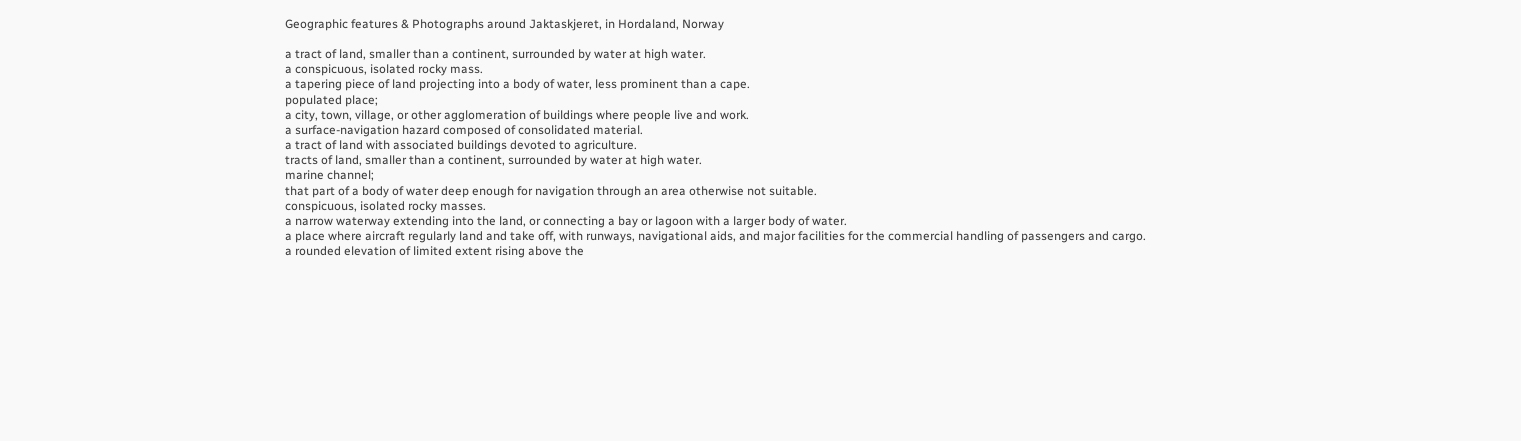Geographic features & Photographs around Jaktaskjeret, in Hordaland, Norway

a tract of land, smaller than a continent, surrounded by water at high water.
a conspicuous, isolated rocky mass.
a tapering piece of land projecting into a body of water, less prominent than a cape.
populated place;
a city, town, village, or other agglomeration of buildings where people live and work.
a surface-navigation hazard composed of consolidated material.
a tract of land with associated buildings devoted to agriculture.
tracts of land, smaller than a continent, surrounded by water at high water.
marine channel;
that part of a body of water deep enough for navigation through an area otherwise not suitable.
conspicuous, isolated rocky masses.
a narrow waterway extending into the land, or connecting a bay or lagoon with a larger body of water.
a place where aircraft regularly land and take off, with runways, navigational aids, and major facilities for the commercial handling of passengers and cargo.
a rounded elevation of limited extent rising above the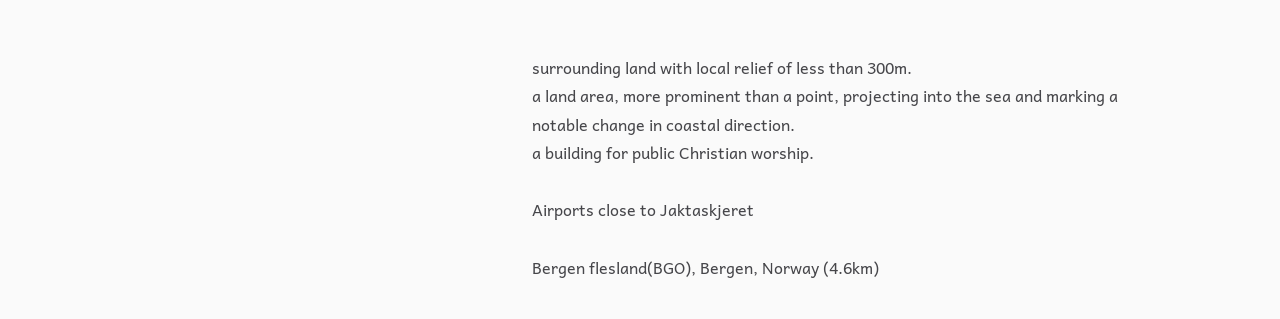surrounding land with local relief of less than 300m.
a land area, more prominent than a point, projecting into the sea and marking a notable change in coastal direction.
a building for public Christian worship.

Airports close to Jaktaskjeret

Bergen flesland(BGO), Bergen, Norway (4.6km)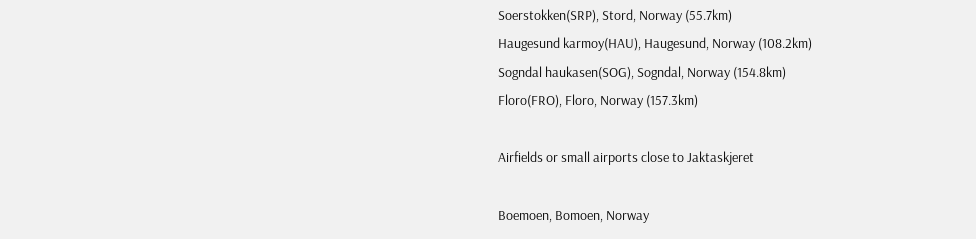Soerstokken(SRP), Stord, Norway (55.7km)
Haugesund karmoy(HAU), Haugesund, Norway (108.2km)
Sogndal haukasen(SOG), Sogndal, Norway (154.8km)
Floro(FRO), Floro, Norway (157.3km)

Airfields or small airports close to Jaktaskjeret

Boemoen, Bomoen, Norway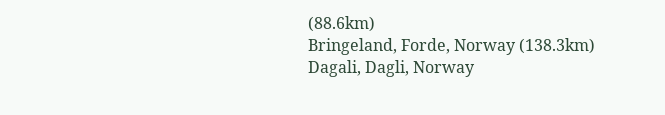(88.6km)
Bringeland, Forde, Norway (138.3km)
Dagali, Dagli, Norway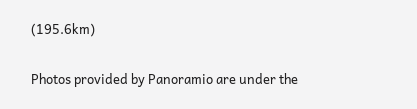(195.6km)

Photos provided by Panoramio are under the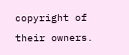copyright of their owners.